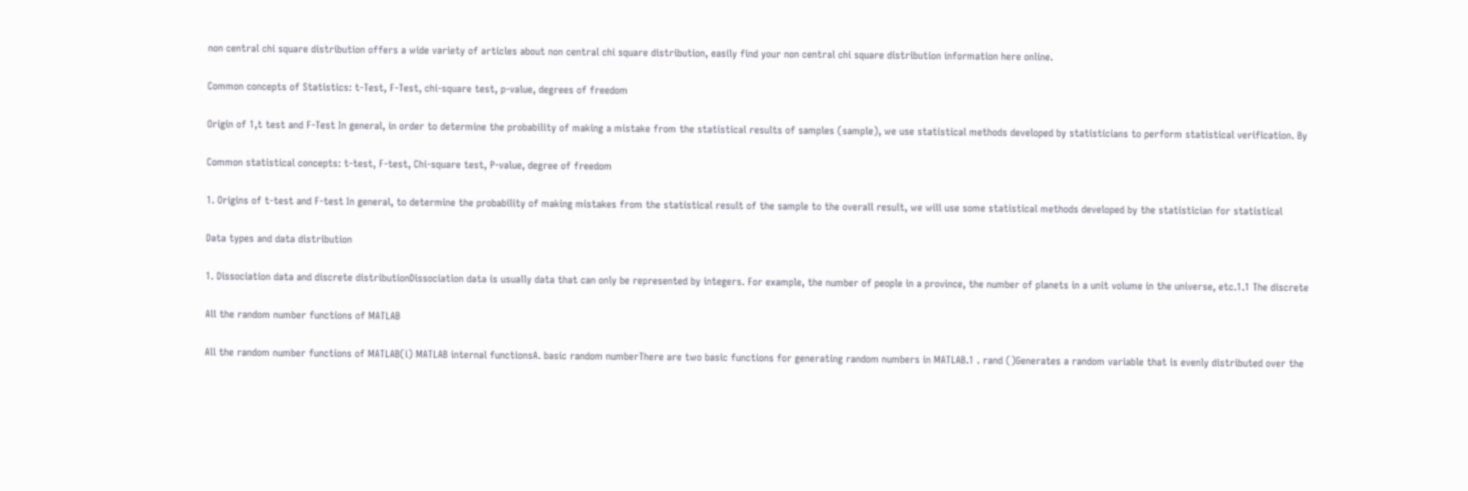non central chi square distribution offers a wide variety of articles about non central chi square distribution, easily find your non central chi square distribution information here online.

Common concepts of Statistics: t-Test, F-Test, chi-square test, p-value, degrees of freedom

Origin of 1,t test and F-Test In general, in order to determine the probability of making a mistake from the statistical results of samples (sample), we use statistical methods developed by statisticians to perform statistical verification. By

Common statistical concepts: t-test, F-test, Chi-square test, P-value, degree of freedom

1. Origins of t-test and F-test In general, to determine the probability of making mistakes from the statistical result of the sample to the overall result, we will use some statistical methods developed by the statistician for statistical

Data types and data distribution

1. Dissociation data and discrete distributionDissociation data is usually data that can only be represented by integers. For example, the number of people in a province, the number of planets in a unit volume in the universe, etc.1.1 The discrete

All the random number functions of MATLAB

All the random number functions of MATLAB(i) MATLAB internal functionsA. basic random numberThere are two basic functions for generating random numbers in MATLAB.1 . rand ()Generates a random variable that is evenly distributed over the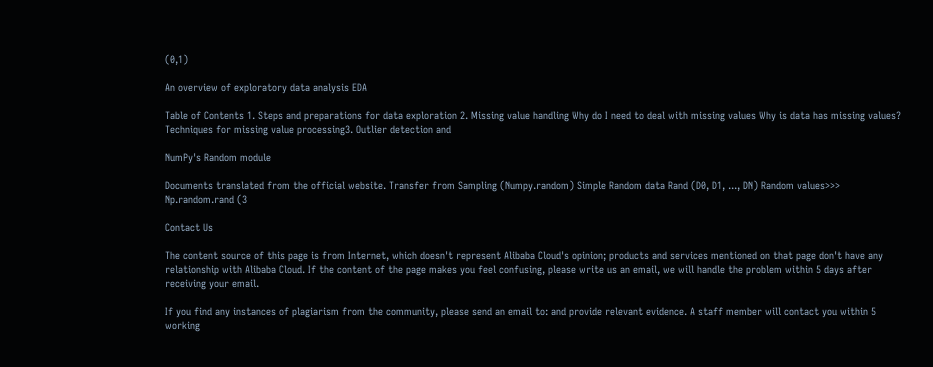(0,1)

An overview of exploratory data analysis EDA

Table of Contents 1. Steps and preparations for data exploration 2. Missing value handling Why do I need to deal with missing values Why is data has missing values? Techniques for missing value processing3. Outlier detection and

NumPy's Random module

Documents translated from the official website. Transfer from Sampling (Numpy.random) Simple Random data Rand (D0, D1, ..., DN) Random values>>> Np.random.rand (3

Contact Us

The content source of this page is from Internet, which doesn't represent Alibaba Cloud's opinion; products and services mentioned on that page don't have any relationship with Alibaba Cloud. If the content of the page makes you feel confusing, please write us an email, we will handle the problem within 5 days after receiving your email.

If you find any instances of plagiarism from the community, please send an email to: and provide relevant evidence. A staff member will contact you within 5 working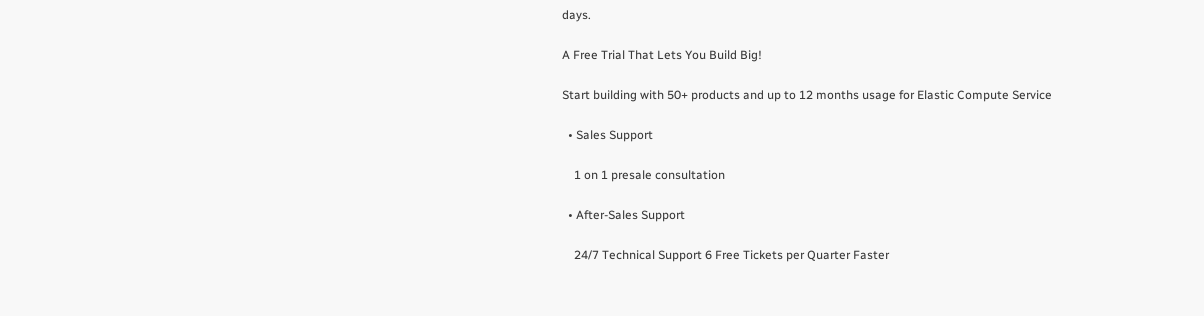days.

A Free Trial That Lets You Build Big!

Start building with 50+ products and up to 12 months usage for Elastic Compute Service

  • Sales Support

    1 on 1 presale consultation

  • After-Sales Support

    24/7 Technical Support 6 Free Tickets per Quarter Faster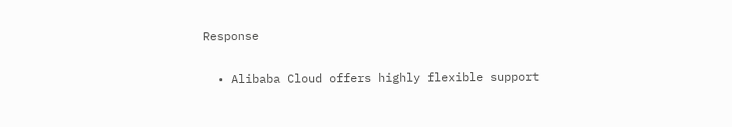Response

  • Alibaba Cloud offers highly flexible support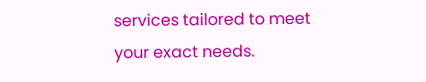services tailored to meet your exact needs.